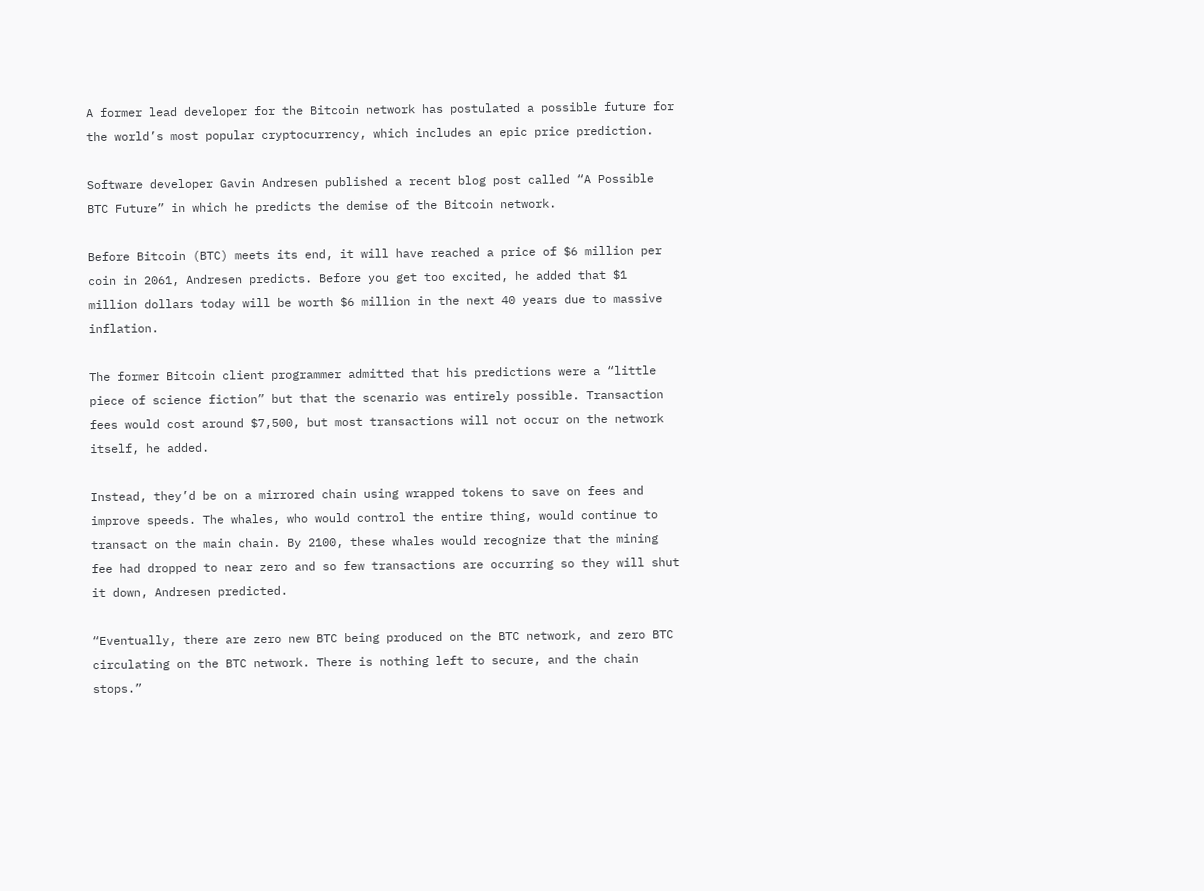A former lead developer for the Bitcoin network has postulated a possible future for the world’s most popular cryptocurrency, which includes an epic price prediction.

Software developer Gavin Andresen published a recent blog post called “A Possible BTC Future” in which he predicts the demise of the Bitcoin network.

Before Bitcoin (BTC) meets its end, it will have reached a price of $6 million per coin in 2061, Andresen predicts. Before you get too excited, he added that $1 million dollars today will be worth $6 million in the next 40 years due to massive inflation.

The former Bitcoin client programmer admitted that his predictions were a “little piece of science fiction” but that the scenario was entirely possible. Transaction fees would cost around $7,500, but most transactions will not occur on the network itself, he added.

Instead, they’d be on a mirrored chain using wrapped tokens to save on fees and improve speeds. The whales, who would control the entire thing, would continue to transact on the main chain. By 2100, these whales would recognize that the mining fee had dropped to near zero and so few transactions are occurring so they will shut it down, Andresen predicted.

“Eventually, there are zero new BTC being produced on the BTC network, and zero BTC circulating on the BTC network. There is nothing left to secure, and the chain stops.”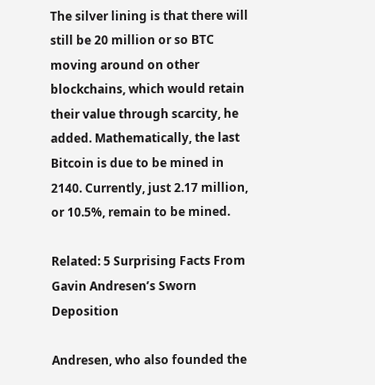The silver lining is that there will still be 20 million or so BTC moving around on other blockchains, which would retain their value through scarcity, he added. Mathematically, the last Bitcoin is due to be mined in 2140. Currently, just 2.17 million, or 10.5%, remain to be mined.

Related: 5 Surprising Facts From Gavin Andresen’s Sworn Deposition

Andresen, who also founded the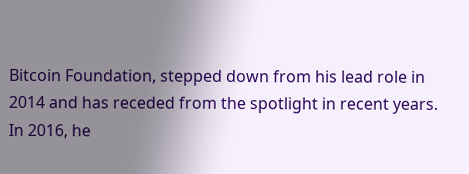Bitcoin Foundation, stepped down from his lead role in 2014 and has receded from the spotlight in recent years. In 2016, he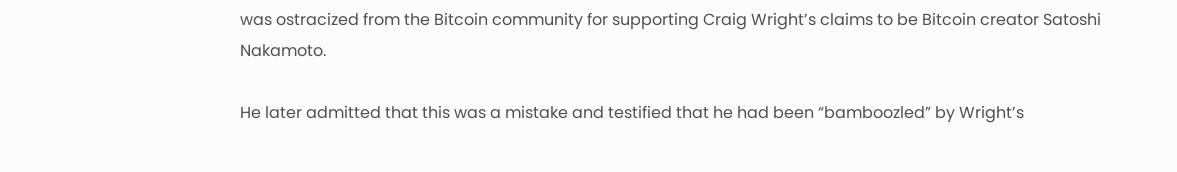was ostracized from the Bitcoin community for supporting Craig Wright’s claims to be Bitcoin creator Satoshi Nakamoto.

He later admitted that this was a mistake and testified that he had been “bamboozled” by Wright’s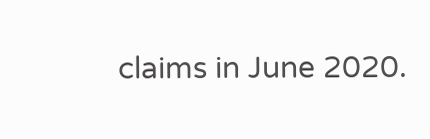claims in June 2020.